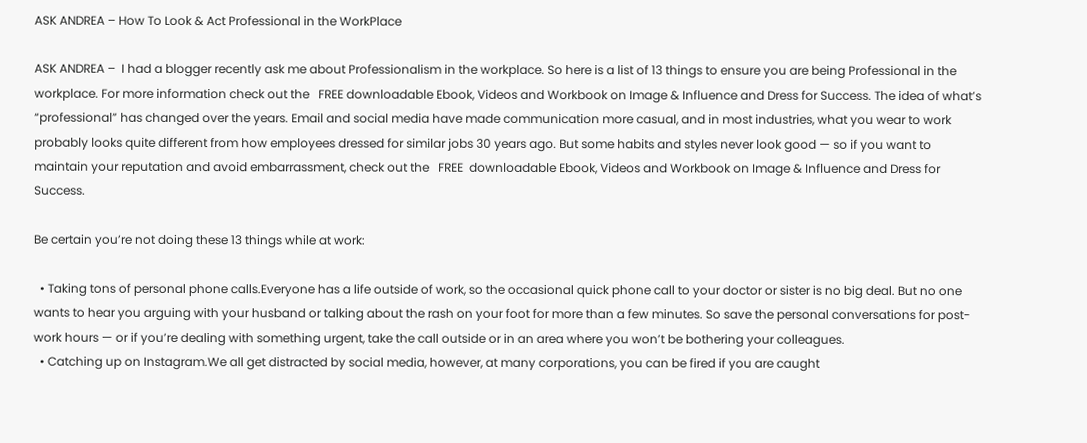ASK ANDREA – How To Look & Act Professional in the WorkPlace

ASK ANDREA –  I had a blogger recently ask me about Professionalism in the workplace. So here is a list of 13 things to ensure you are being Professional in the workplace. For more information check out the   FREE downloadable Ebook, Videos and Workbook on Image & Influence and Dress for Success. The idea of what’s “professional” has changed over the years. Email and social media have made communication more casual, and in most industries, what you wear to work probably looks quite different from how employees dressed for similar jobs 30 years ago. But some habits and styles never look good — so if you want to maintain your reputation and avoid embarrassment, check out the   FREE  downloadable Ebook, Videos and Workbook on Image & Influence and Dress for Success.

Be certain you’re not doing these 13 things while at work:

  • Taking tons of personal phone calls.Everyone has a life outside of work, so the occasional quick phone call to your doctor or sister is no big deal. But no one wants to hear you arguing with your husband or talking about the rash on your foot for more than a few minutes. So save the personal conversations for post-work hours — or if you’re dealing with something urgent, take the call outside or in an area where you won’t be bothering your colleagues.
  • Catching up on Instagram.We all get distracted by social media, however, at many corporations, you can be fired if you are caught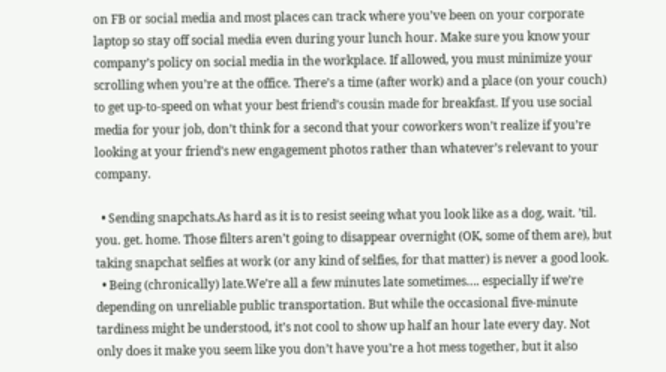on FB or social media and most places can track where you’ve been on your corporate laptop so stay off social media even during your lunch hour. Make sure you know your company’s policy on social media in the workplace. If allowed, you must minimize your scrolling when you’re at the office. There’s a time (after work) and a place (on your couch) to get up-to-speed on what your best friend’s cousin made for breakfast. If you use social media for your job, don’t think for a second that your coworkers won’t realize if you’re looking at your friend’s new engagement photos rather than whatever’s relevant to your company.

  • Sending snapchats.As hard as it is to resist seeing what you look like as a dog, wait. ’til. you. get. home. Those filters aren’t going to disappear overnight (OK, some of them are), but taking snapchat selfies at work (or any kind of selfies, for that matter) is never a good look.
  • Being (chronically) late.We’re all a few minutes late sometimes…. especially if we’re depending on unreliable public transportation. But while the occasional five-minute tardiness might be understood, it’s not cool to show up half an hour late every day. Not only does it make you seem like you don’t have you’re a hot mess together, but it also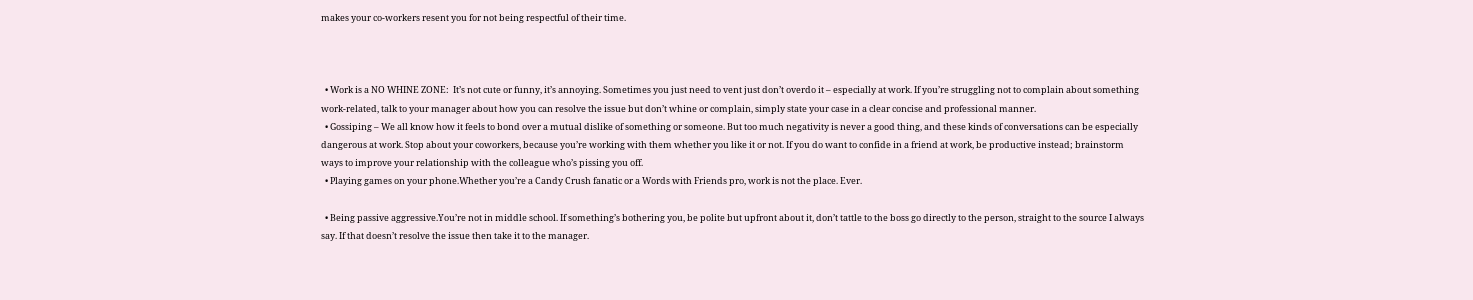makes your co-workers resent you for not being respectful of their time.



  • Work is a NO WHINE ZONE:  It’s not cute or funny, it’s annoying. Sometimes you just need to vent just don’t overdo it – especially at work. If you’re struggling not to complain about something work-related, talk to your manager about how you can resolve the issue but don’t whine or complain, simply state your case in a clear concise and professional manner.
  • Gossiping – We all know how it feels to bond over a mutual dislike of something or someone. But too much negativity is never a good thing, and these kinds of conversations can be especially dangerous at work. Stop about your coworkers, because you’re working with them whether you like it or not. If you do want to confide in a friend at work, be productive instead; brainstorm ways to improve your relationship with the colleague who’s pissing you off.
  • Playing games on your phone.Whether you’re a Candy Crush fanatic or a Words with Friends pro, work is not the place. Ever.

  • Being passive aggressive.You’re not in middle school. If something’s bothering you, be polite but upfront about it, don’t tattle to the boss go directly to the person, straight to the source I always say. If that doesn’t resolve the issue then take it to the manager.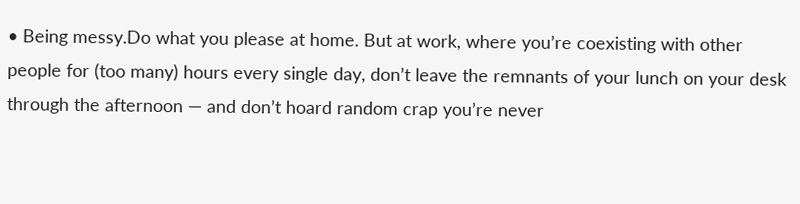• Being messy.Do what you please at home. But at work, where you’re coexisting with other people for (too many) hours every single day, don’t leave the remnants of your lunch on your desk through the afternoon — and don’t hoard random crap you’re never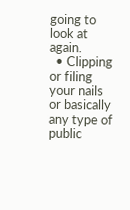going to look at again.
  • Clipping or filing your nails or basically any type of public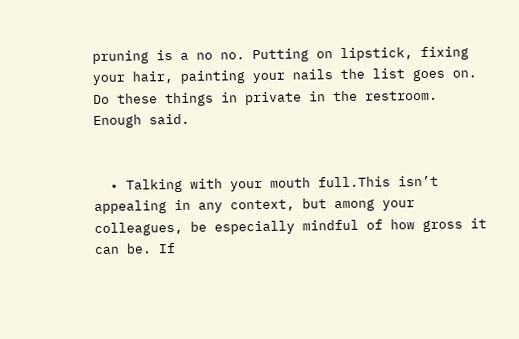pruning is a no no. Putting on lipstick, fixing your hair, painting your nails the list goes on. Do these things in private in the restroom. Enough said.


  • Talking with your mouth full.This isn’t appealing in any context, but among your colleagues, be especially mindful of how gross it can be. If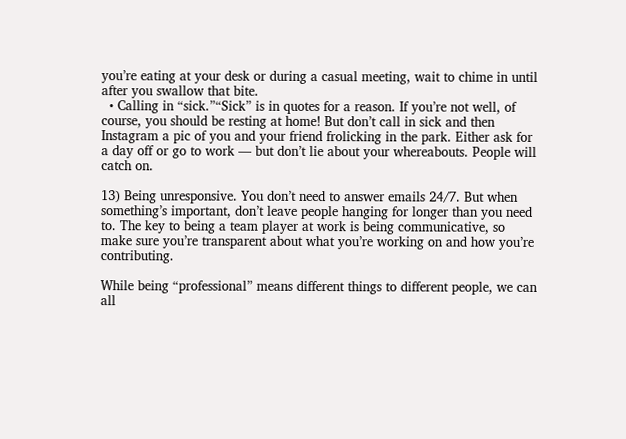you’re eating at your desk or during a casual meeting, wait to chime in until after you swallow that bite.
  • Calling in “sick.”“Sick” is in quotes for a reason. If you’re not well, of course, you should be resting at home! But don’t call in sick and then Instagram a pic of you and your friend frolicking in the park. Either ask for a day off or go to work — but don’t lie about your whereabouts. People will catch on.

13) Being unresponsive. You don’t need to answer emails 24/7. But when something’s important, don’t leave people hanging for longer than you need to. The key to being a team player at work is being communicative, so make sure you’re transparent about what you’re working on and how you’re contributing.

While being “professional” means different things to different people, we can all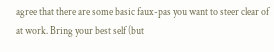agree that there are some basic faux-pas you want to steer clear of at work. Bring your best self (but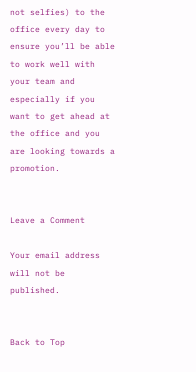not selfies) to the office every day to ensure you’ll be able to work well with your team and especially if you want to get ahead at the office and you are looking towards a promotion.


Leave a Comment

Your email address will not be published.


Back to Top